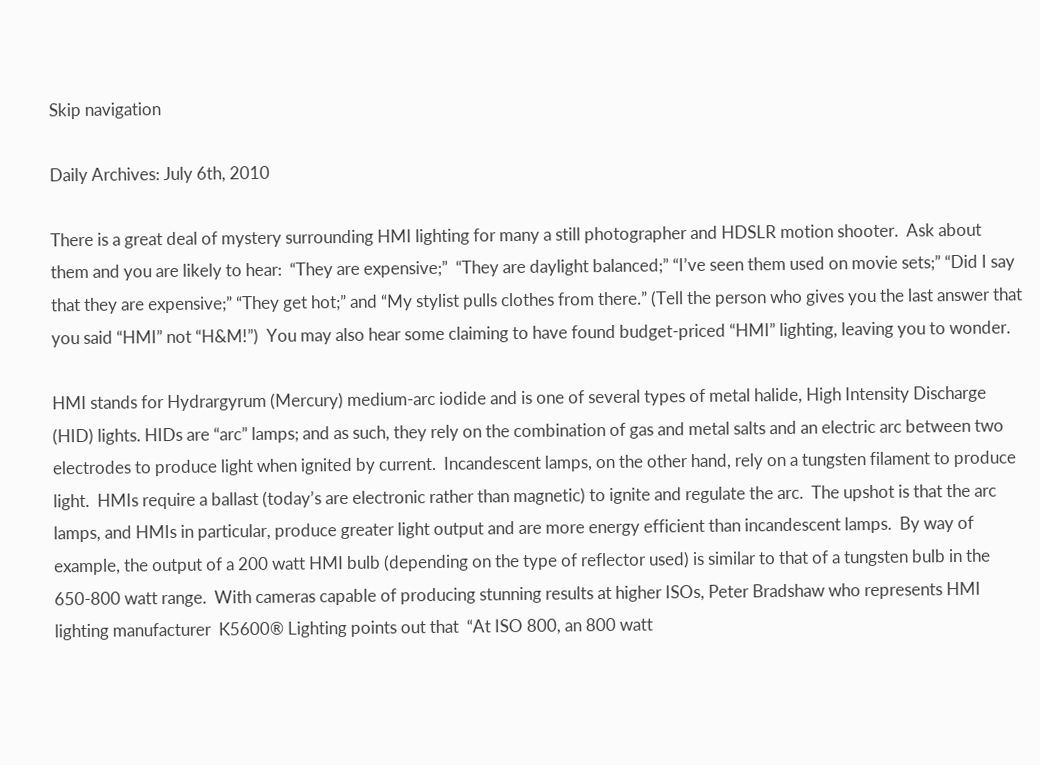Skip navigation

Daily Archives: July 6th, 2010

There is a great deal of mystery surrounding HMI lighting for many a still photographer and HDSLR motion shooter.  Ask about them and you are likely to hear:  “They are expensive;”  “They are daylight balanced;” “I’ve seen them used on movie sets;” “Did I say that they are expensive;” “They get hot;” and “My stylist pulls clothes from there.” (Tell the person who gives you the last answer that you said “HMI” not “H&M!”)  You may also hear some claiming to have found budget-priced “HMI” lighting, leaving you to wonder.

HMI stands for Hydrargyrum (Mercury) medium-arc iodide and is one of several types of metal halide, High Intensity Discharge (HID) lights. HIDs are “arc” lamps; and as such, they rely on the combination of gas and metal salts and an electric arc between two electrodes to produce light when ignited by current.  Incandescent lamps, on the other hand, rely on a tungsten filament to produce light.  HMIs require a ballast (today’s are electronic rather than magnetic) to ignite and regulate the arc.  The upshot is that the arc lamps, and HMIs in particular, produce greater light output and are more energy efficient than incandescent lamps.  By way of example, the output of a 200 watt HMI bulb (depending on the type of reflector used) is similar to that of a tungsten bulb in the 650-800 watt range.  With cameras capable of producing stunning results at higher ISOs, Peter Bradshaw who represents HMI lighting manufacturer  K5600® Lighting points out that  “At ISO 800, an 800 watt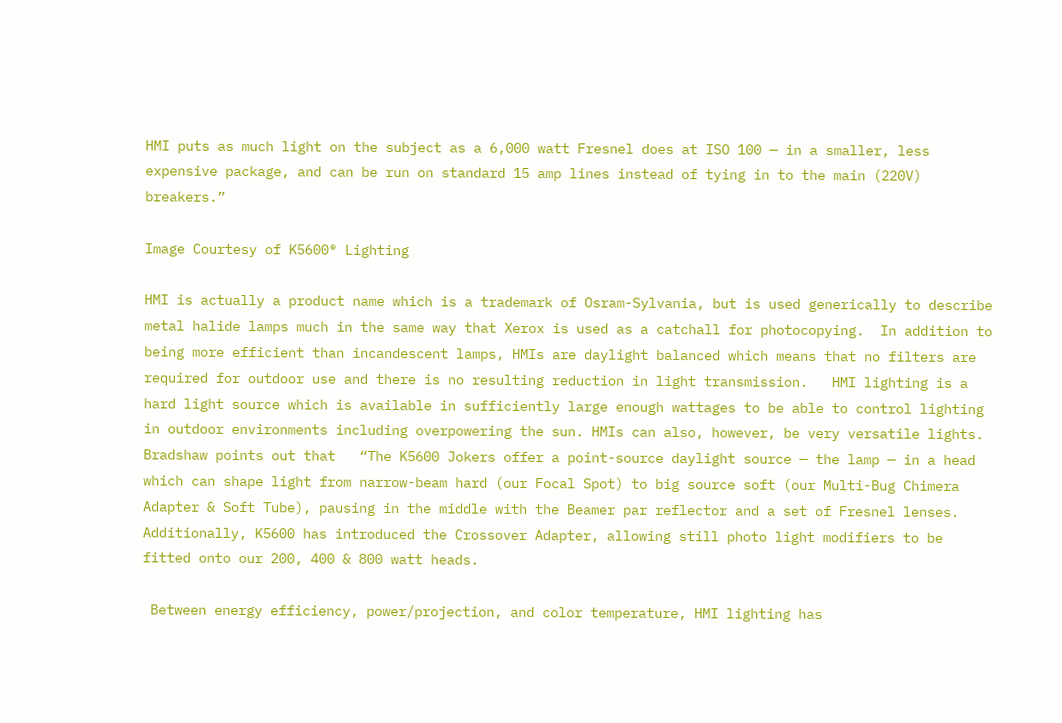HMI puts as much light on the subject as a 6,000 watt Fresnel does at ISO 100 — in a smaller, less expensive package, and can be run on standard 15 amp lines instead of tying in to the main (220V) breakers.”

Image Courtesy of K5600® Lighting

HMI is actually a product name which is a trademark of Osram-Sylvania, but is used generically to describe metal halide lamps much in the same way that Xerox is used as a catchall for photocopying.  In addition to being more efficient than incandescent lamps, HMIs are daylight balanced which means that no filters are required for outdoor use and there is no resulting reduction in light transmission.   HMI lighting is a hard light source which is available in sufficiently large enough wattages to be able to control lighting in outdoor environments including overpowering the sun. HMIs can also, however, be very versatile lights. Bradshaw points out that   “The K5600 Jokers offer a point-source daylight source — the lamp — in a head which can shape light from narrow-beam hard (our Focal Spot) to big source soft (our Multi-Bug Chimera Adapter & Soft Tube), pausing in the middle with the Beamer par reflector and a set of Fresnel lenses.  Additionally, K5600 has introduced the Crossover Adapter, allowing still photo light modifiers to be fitted onto our 200, 400 & 800 watt heads.

 Between energy efficiency, power/projection, and color temperature, HMI lighting has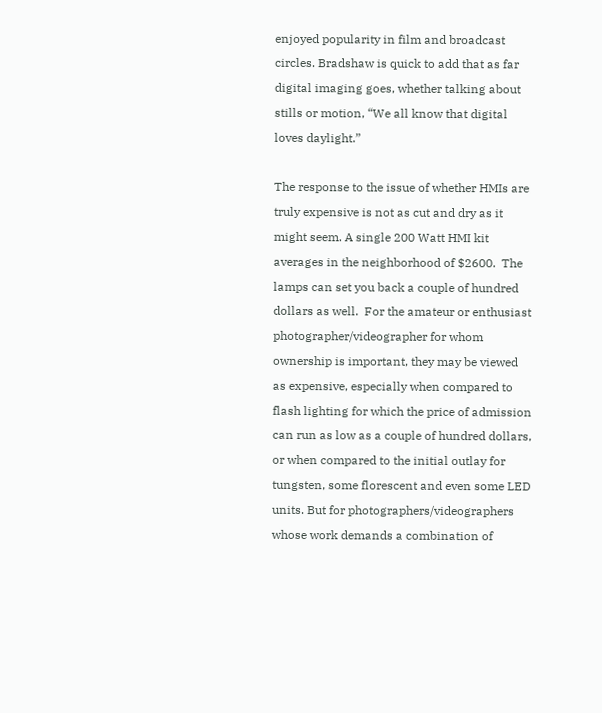enjoyed popularity in film and broadcast circles. Bradshaw is quick to add that as far digital imaging goes, whether talking about stills or motion, “We all know that digital loves daylight.”

The response to the issue of whether HMIs are truly expensive is not as cut and dry as it might seem. A single 200 Watt HMI kit averages in the neighborhood of $2600.  The lamps can set you back a couple of hundred dollars as well.  For the amateur or enthusiast photographer/videographer for whom ownership is important, they may be viewed as expensive, especially when compared to flash lighting for which the price of admission can run as low as a couple of hundred dollars, or when compared to the initial outlay for tungsten, some florescent and even some LED units. But for photographers/videographers whose work demands a combination of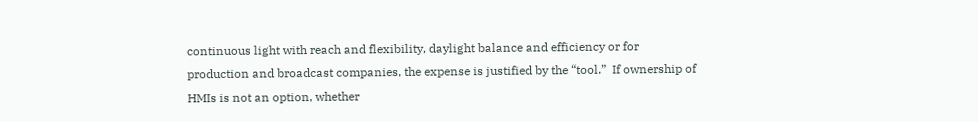continuous light with reach and flexibility, daylight balance and efficiency or for production and broadcast companies, the expense is justified by the “tool.”  If ownership of HMIs is not an option, whether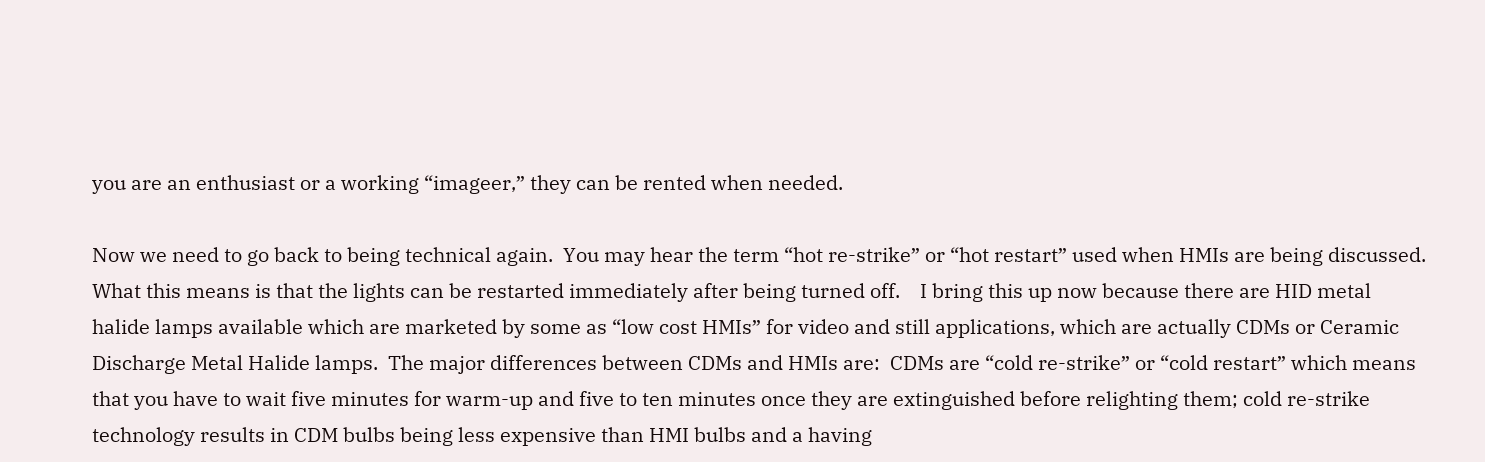you are an enthusiast or a working “imageer,” they can be rented when needed.

Now we need to go back to being technical again.  You may hear the term “hot re-strike” or “hot restart” used when HMIs are being discussed.  What this means is that the lights can be restarted immediately after being turned off.    I bring this up now because there are HID metal halide lamps available which are marketed by some as “low cost HMIs” for video and still applications, which are actually CDMs or Ceramic Discharge Metal Halide lamps.  The major differences between CDMs and HMIs are:  CDMs are “cold re-strike” or “cold restart” which means that you have to wait five minutes for warm-up and five to ten minutes once they are extinguished before relighting them; cold re-strike technology results in CDM bulbs being less expensive than HMI bulbs and a having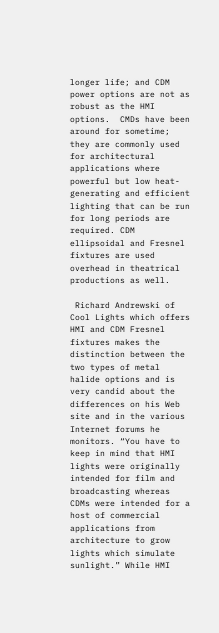longer life; and CDM power options are not as robust as the HMI options.  CMDs have been around for sometime; they are commonly used for architectural applications where powerful but low heat-generating and efficient lighting that can be run for long periods are required. CDM ellipsoidal and Fresnel fixtures are used overhead in theatrical productions as well.

 Richard Andrewski of Cool Lights which offers HMI and CDM Fresnel fixtures makes the distinction between the two types of metal halide options and is very candid about the differences on his Web site and in the various Internet forums he monitors. “You have to keep in mind that HMI lights were originally intended for film and broadcasting whereas CDMs were intended for a host of commercial applications from architecture to grow lights which simulate sunlight.” While HMI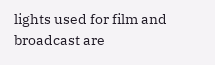lights used for film and broadcast are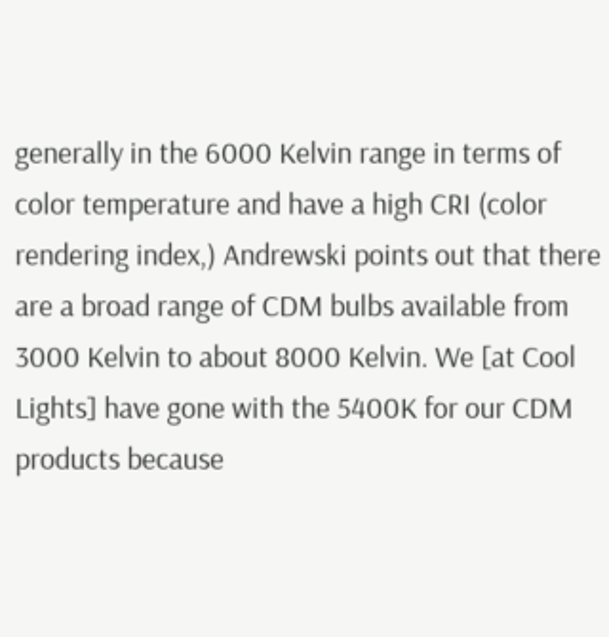generally in the 6000 Kelvin range in terms of color temperature and have a high CRI (color rendering index,) Andrewski points out that there are a broad range of CDM bulbs available from 3000 Kelvin to about 8000 Kelvin. We [at Cool Lights] have gone with the 5400K for our CDM products because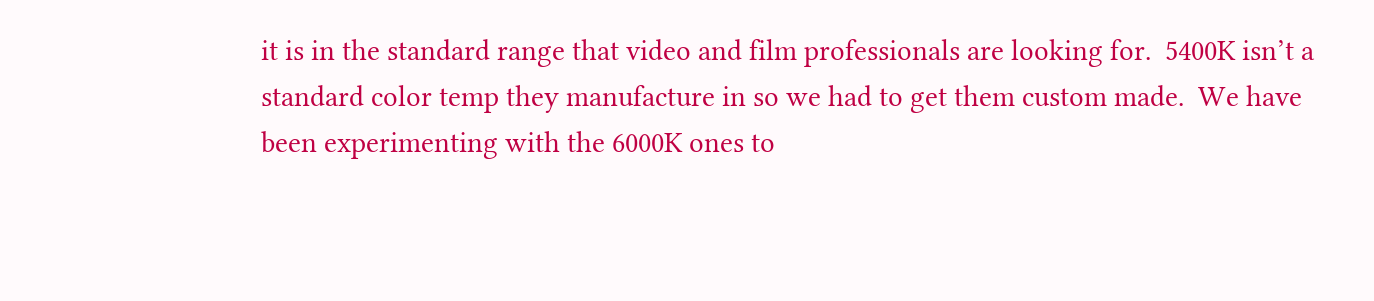it is in the standard range that video and film professionals are looking for.  5400K isn’t a standard color temp they manufacture in so we had to get them custom made.  We have been experimenting with the 6000K ones to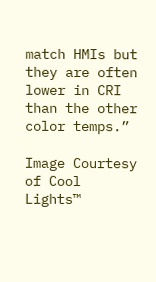match HMIs but they are often lower in CRI than the other color temps.”

Image Courtesy of Cool Lights™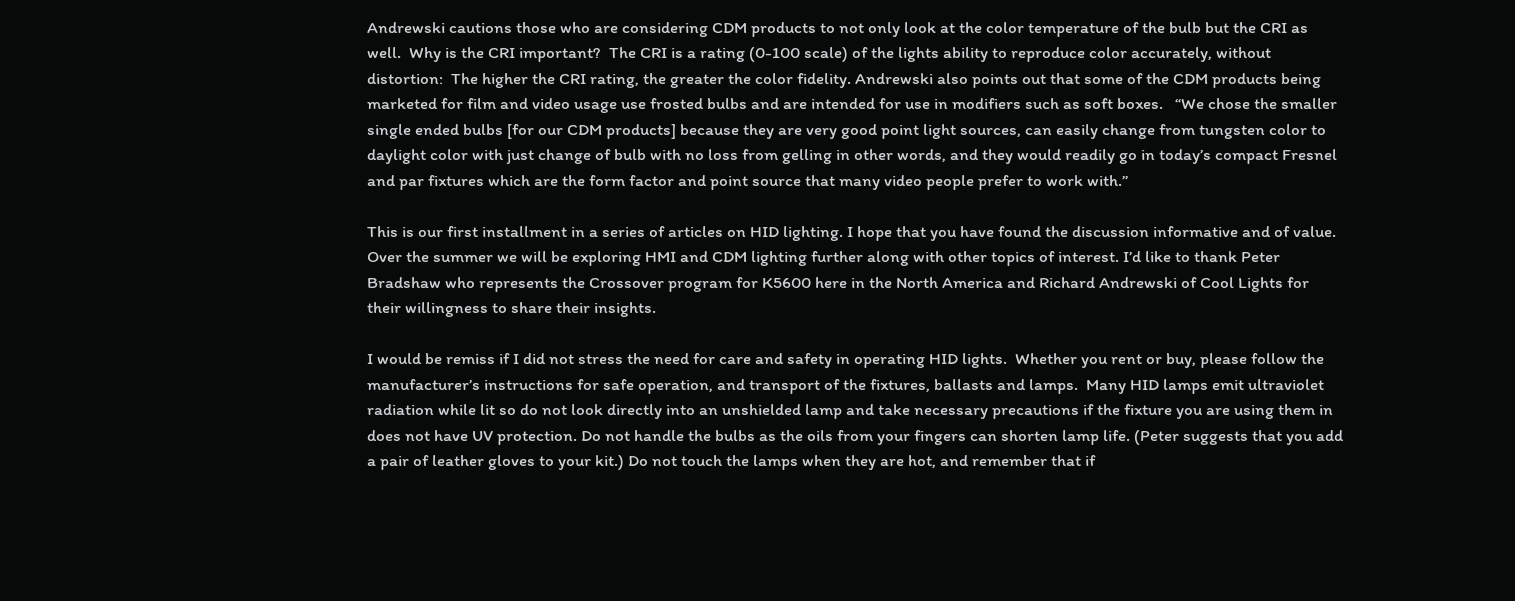Andrewski cautions those who are considering CDM products to not only look at the color temperature of the bulb but the CRI as well.  Why is the CRI important?  The CRI is a rating (0-100 scale) of the lights ability to reproduce color accurately, without distortion:  The higher the CRI rating, the greater the color fidelity. Andrewski also points out that some of the CDM products being marketed for film and video usage use frosted bulbs and are intended for use in modifiers such as soft boxes.   “We chose the smaller single ended bulbs [for our CDM products] because they are very good point light sources, can easily change from tungsten color to daylight color with just change of bulb with no loss from gelling in other words, and they would readily go in today’s compact Fresnel and par fixtures which are the form factor and point source that many video people prefer to work with.”

This is our first installment in a series of articles on HID lighting. I hope that you have found the discussion informative and of value.  Over the summer we will be exploring HMI and CDM lighting further along with other topics of interest. I’d like to thank Peter Bradshaw who represents the Crossover program for K5600 here in the North America and Richard Andrewski of Cool Lights for their willingness to share their insights.

I would be remiss if I did not stress the need for care and safety in operating HID lights.  Whether you rent or buy, please follow the manufacturer’s instructions for safe operation, and transport of the fixtures, ballasts and lamps.  Many HID lamps emit ultraviolet radiation while lit so do not look directly into an unshielded lamp and take necessary precautions if the fixture you are using them in does not have UV protection. Do not handle the bulbs as the oils from your fingers can shorten lamp life. (Peter suggests that you add a pair of leather gloves to your kit.) Do not touch the lamps when they are hot, and remember that if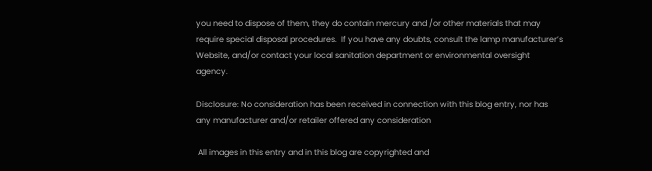you need to dispose of them, they do contain mercury and /or other materials that may require special disposal procedures.  If you have any doubts, consult the lamp manufacturer’s Website, and/or contact your local sanitation department or environmental oversight agency.

Disclosure: No consideration has been received in connection with this blog entry, nor has any manufacturer and/or retailer offered any consideration

 All images in this entry and in this blog are copyrighted and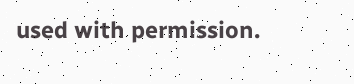used with permission.